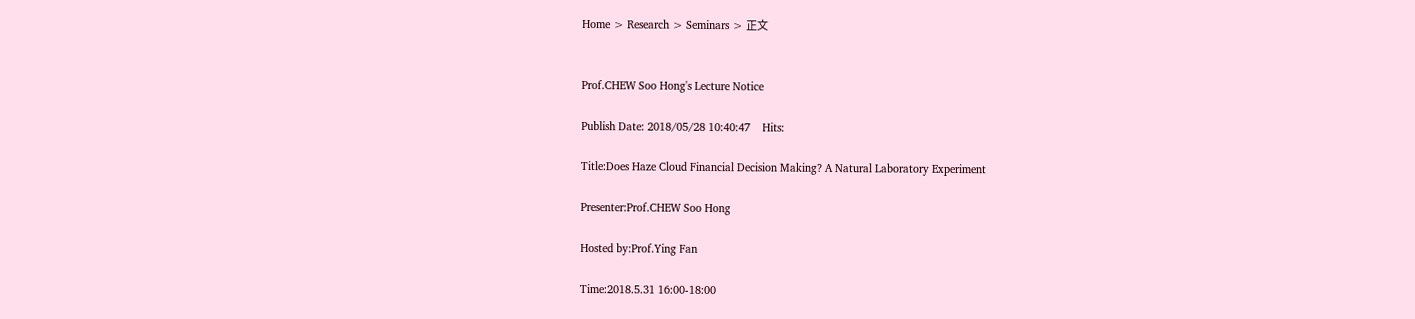Home > Research > Seminars > 正文


Prof.CHEW Soo Hong's Lecture Notice

Publish Date: 2018/05/28 10:40:47    Hits:

Title:Does Haze Cloud Financial Decision Making? A Natural Laboratory Experiment

Presenter:Prof.CHEW Soo Hong

Hosted by:Prof.Ying Fan

Time:2018.5.31 16:00-18:00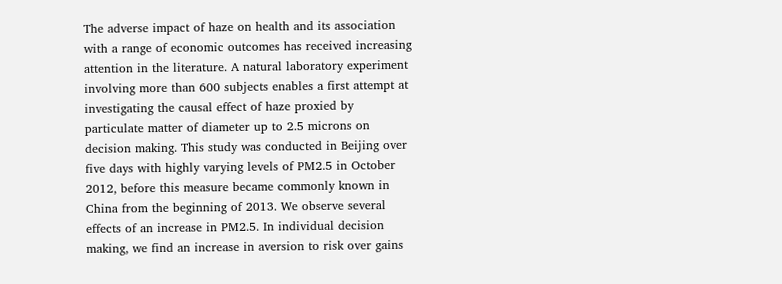The adverse impact of haze on health and its association with a range of economic outcomes has received increasing attention in the literature. A natural laboratory experiment involving more than 600 subjects enables a first attempt at investigating the causal effect of haze proxied by particulate matter of diameter up to 2.5 microns on decision making. This study was conducted in Beijing over five days with highly varying levels of PM2.5 in October 2012, before this measure became commonly known in China from the beginning of 2013. We observe several effects of an increase in PM2.5. In individual decision making, we find an increase in aversion to risk over gains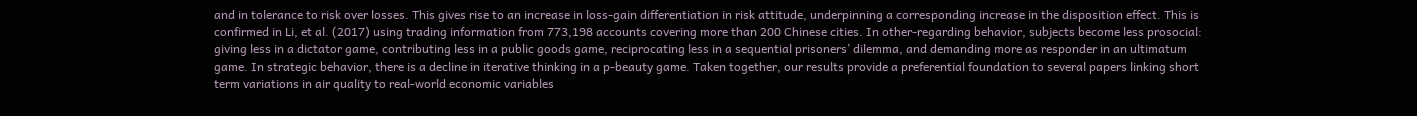and in tolerance to risk over losses. This gives rise to an increase in loss-gain differentiation in risk attitude, underpinning a corresponding increase in the disposition effect. This is confirmed in Li, et al. (2017) using trading information from 773,198 accounts covering more than 200 Chinese cities. In other-regarding behavior, subjects become less prosocial: giving less in a dictator game, contributing less in a public goods game, reciprocating less in a sequential prisoners’ dilemma, and demanding more as responder in an ultimatum game. In strategic behavior, there is a decline in iterative thinking in a p-beauty game. Taken together, our results provide a preferential foundation to several papers linking short term variations in air quality to real-world economic variables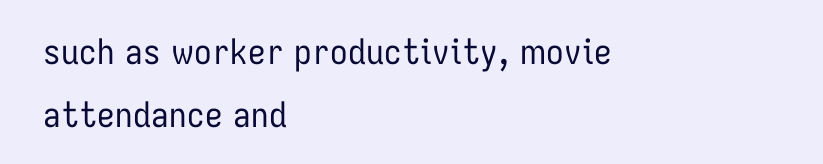such as worker productivity, movie attendance and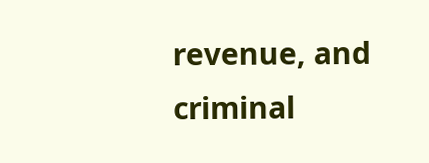revenue, and criminal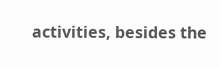activities, besides the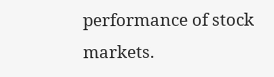performance of stock markets.